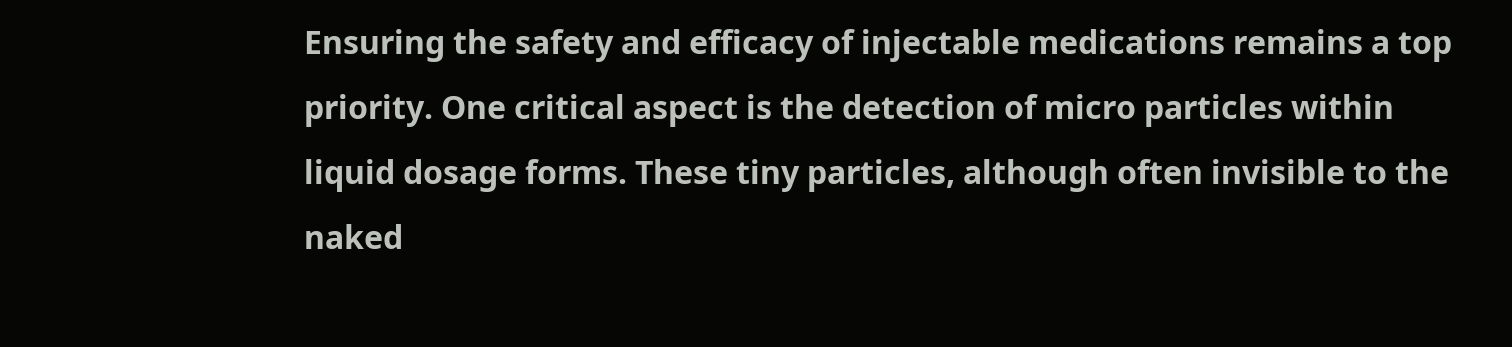Ensuring the safety and efficacy of injectable medications remains a top priority. One critical aspect is the detection of micro particles within liquid dosage forms. These tiny particles, although often invisible to the naked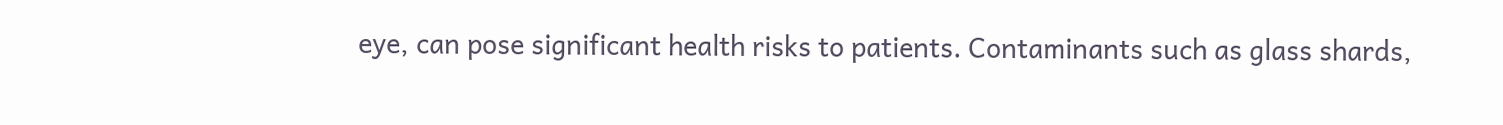eye, can pose significant health risks to patients. Contaminants such as glass shards,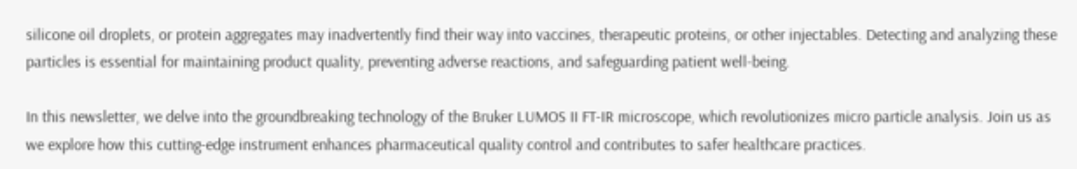silicone oil droplets, or protein aggregates may inadvertently find their way into vaccines, therapeutic proteins, or other injectables. Detecting and analyzing these particles is essential for maintaining product quality, preventing adverse reactions, and safeguarding patient well-being.

In this newsletter, we delve into the groundbreaking technology of the Bruker LUMOS II FT-IR microscope, which revolutionizes micro particle analysis. Join us as we explore how this cutting-edge instrument enhances pharmaceutical quality control and contributes to safer healthcare practices.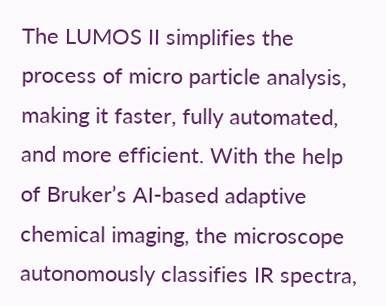The LUMOS II simplifies the process of micro particle analysis, making it faster, fully automated, and more efficient. With the help of Bruker’s AI-based adaptive chemical imaging, the microscope autonomously classifies IR spectra,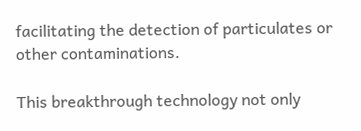facilitating the detection of particulates or other contaminations.

This breakthrough technology not only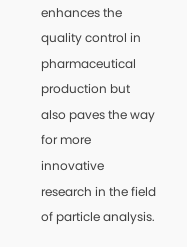enhances the quality control in pharmaceutical production but also paves the way for more innovative research in the field of particle analysis.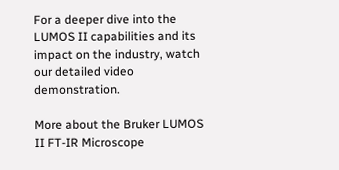For a deeper dive into the LUMOS II capabilities and its impact on the industry, watch our detailed video demonstration.

More about the Bruker LUMOS II FT-IR Microscope